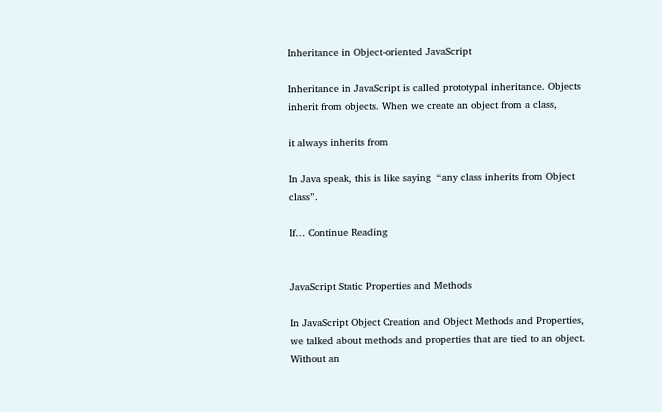Inheritance in Object-oriented JavaScript

Inheritance in JavaScript is called prototypal inheritance. Objects inherit from objects. When we create an object from a class,

it always inherits from

In Java speak, this is like saying  “any class inherits from Object class”.

If… Continue Reading


JavaScript Static Properties and Methods

In JavaScript Object Creation and Object Methods and Properties, we talked about methods and properties that are tied to an object. Without an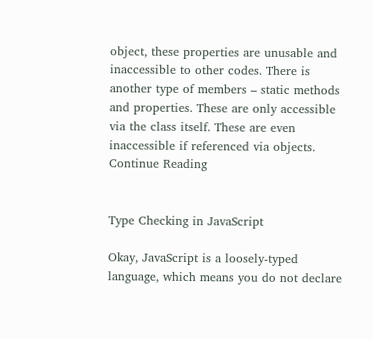object, these properties are unusable and inaccessible to other codes. There is another type of members – static methods and properties. These are only accessible via the class itself. These are even inaccessible if referenced via objects. Continue Reading


Type Checking in JavaScript

Okay, JavaScript is a loosely-typed language, which means you do not declare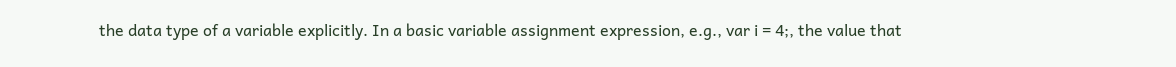the data type of a variable explicitly. In a basic variable assignment expression, e.g., var i = 4;, the value that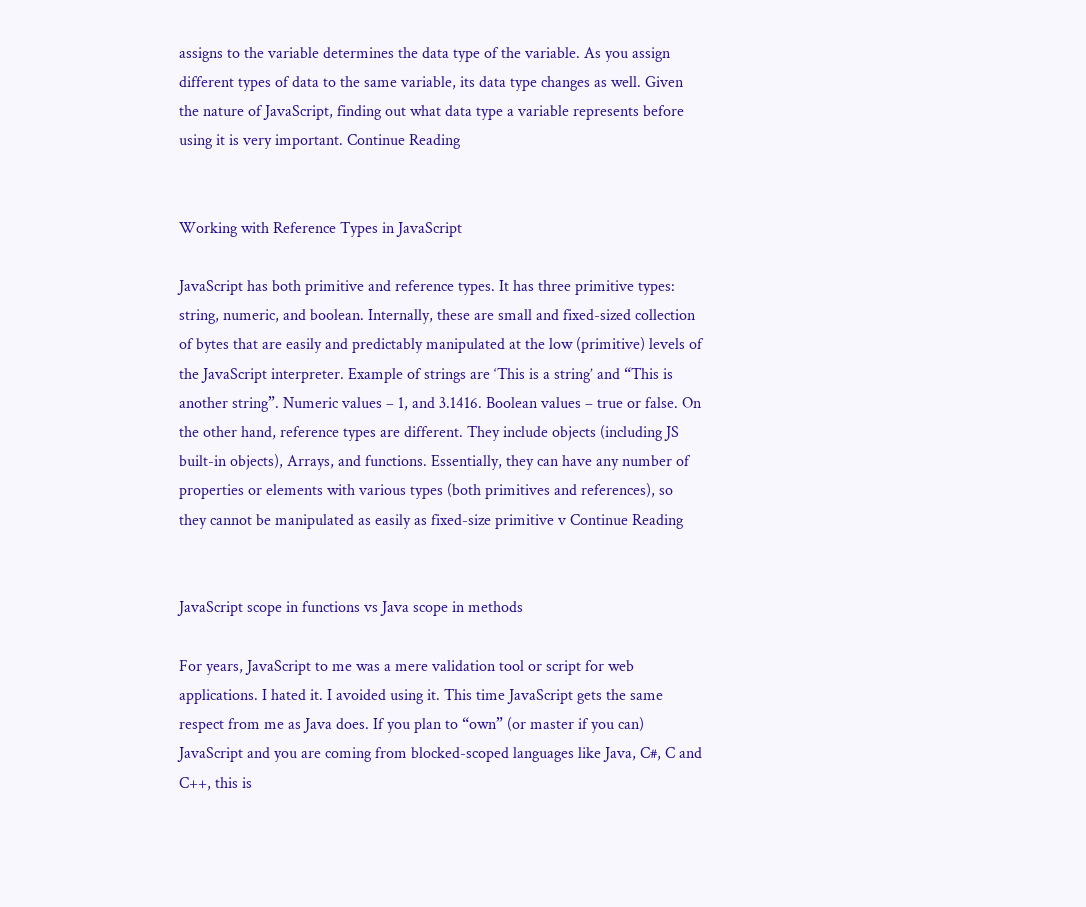assigns to the variable determines the data type of the variable. As you assign different types of data to the same variable, its data type changes as well. Given the nature of JavaScript, finding out what data type a variable represents before using it is very important. Continue Reading


Working with Reference Types in JavaScript

JavaScript has both primitive and reference types. It has three primitive types: string, numeric, and boolean. Internally, these are small and fixed-sized collection of bytes that are easily and predictably manipulated at the low (primitive) levels of the JavaScript interpreter. Example of strings are ‘This is a string’ and “This is another string”. Numeric values – 1, and 3.1416. Boolean values – true or false. On the other hand, reference types are different. They include objects (including JS built-in objects), Arrays, and functions. Essentially, they can have any number of properties or elements with various types (both primitives and references), so they cannot be manipulated as easily as fixed-size primitive v Continue Reading


JavaScript scope in functions vs Java scope in methods

For years, JavaScript to me was a mere validation tool or script for web applications. I hated it. I avoided using it. This time JavaScript gets the same respect from me as Java does. If you plan to “own” (or master if you can) JavaScript and you are coming from blocked-scoped languages like Java, C#, C and C++, this is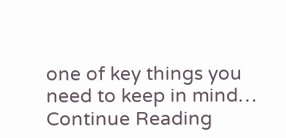one of key things you need to keep in mind… Continue Reading